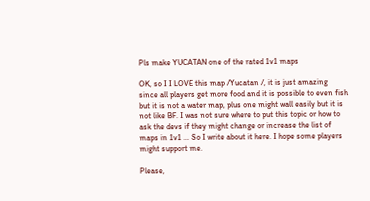Pls make YUCATAN one of the rated 1v1 maps

OK, so I I LOVE this map /Yucatan /, it is just amazing since all players get more food and it is possible to even fish but it is not a water map, plus one might wall easily but it is not like BF. I was not sure where to put this topic or how to ask the devs if they might change or increase the list of maps in 1v1 … So I write about it here. I hope some players might support me.

Please,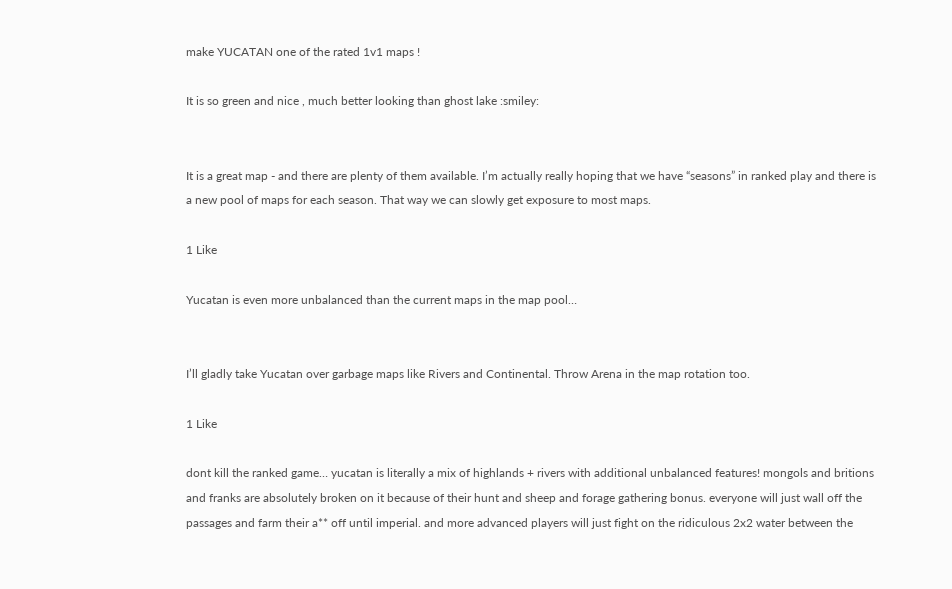make YUCATAN one of the rated 1v1 maps !

It is so green and nice , much better looking than ghost lake :smiley:


It is a great map - and there are plenty of them available. I’m actually really hoping that we have “seasons” in ranked play and there is a new pool of maps for each season. That way we can slowly get exposure to most maps.

1 Like

Yucatan is even more unbalanced than the current maps in the map pool…


I’ll gladly take Yucatan over garbage maps like Rivers and Continental. Throw Arena in the map rotation too.

1 Like

dont kill the ranked game… yucatan is literally a mix of highlands + rivers with additional unbalanced features! mongols and britions and franks are absolutely broken on it because of their hunt and sheep and forage gathering bonus. everyone will just wall off the passages and farm their a** off until imperial. and more advanced players will just fight on the ridiculous 2x2 water between the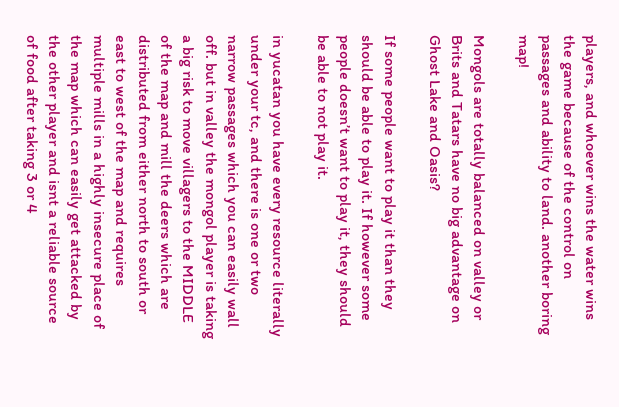players, and whoever wins the water wins the game because of the control on passages and ability to land. another boring map!

Mongols are totally balanced on valley or Brits and Tatars have no big advantage on Ghost Lake and Oasis?

If some people want to play it than they should be able to play it. If however some people doesn’t want to play it, they should be able to not play it.

in yucatan you have every resource literally under your tc, and there is one or two narrow passages which you can easily wall off. but in valley the mongol player is taking a big risk to move villagers to the MIDDLE of the map and mill the deers which are distributed from either north to south or east to west of the map and requires multiple mills in a highly insecure place of the map which can easily get attacked by the other player and isnt a reliable source of food after taking 3 or 4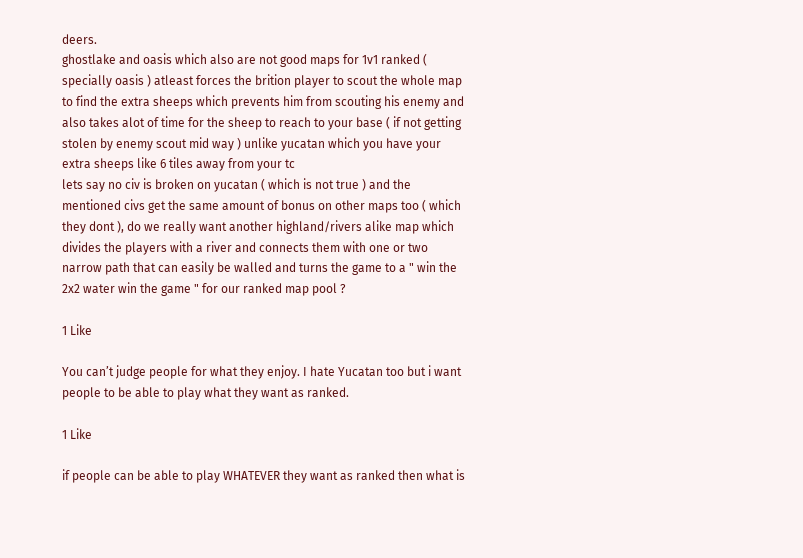deers.
ghostlake and oasis which also are not good maps for 1v1 ranked ( specially oasis ) atleast forces the brition player to scout the whole map to find the extra sheeps which prevents him from scouting his enemy and also takes alot of time for the sheep to reach to your base ( if not getting stolen by enemy scout mid way ) unlike yucatan which you have your extra sheeps like 6 tiles away from your tc
lets say no civ is broken on yucatan ( which is not true ) and the mentioned civs get the same amount of bonus on other maps too ( which they dont ), do we really want another highland/rivers alike map which divides the players with a river and connects them with one or two narrow path that can easily be walled and turns the game to a " win the 2x2 water win the game " for our ranked map pool ?

1 Like

You can’t judge people for what they enjoy. I hate Yucatan too but i want people to be able to play what they want as ranked.

1 Like

if people can be able to play WHATEVER they want as ranked then what is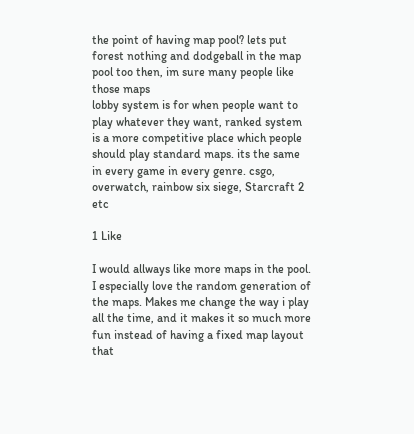the point of having map pool? lets put forest nothing and dodgeball in the map pool too then, im sure many people like those maps
lobby system is for when people want to play whatever they want, ranked system is a more competitive place which people should play standard maps. its the same in every game in every genre. csgo, overwatch, rainbow six siege, Starcraft 2 etc

1 Like

I would allways like more maps in the pool.
I especially love the random generation of the maps. Makes me change the way i play all the time, and it makes it so much more fun instead of having a fixed map layout that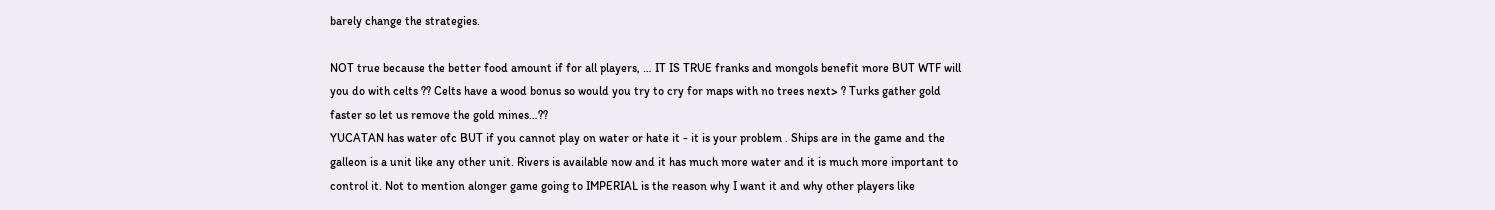barely change the strategies.

NOT true because the better food amount if for all players, … IT IS TRUE franks and mongols benefit more BUT WTF will you do with celts ?? Celts have a wood bonus so would you try to cry for maps with no trees next> ? Turks gather gold faster so let us remove the gold mines…??
YUCATAN has water ofc BUT if you cannot play on water or hate it - it is your problem . Ships are in the game and the galleon is a unit like any other unit. Rivers is available now and it has much more water and it is much more important to control it. Not to mention alonger game going to IMPERIAL is the reason why I want it and why other players like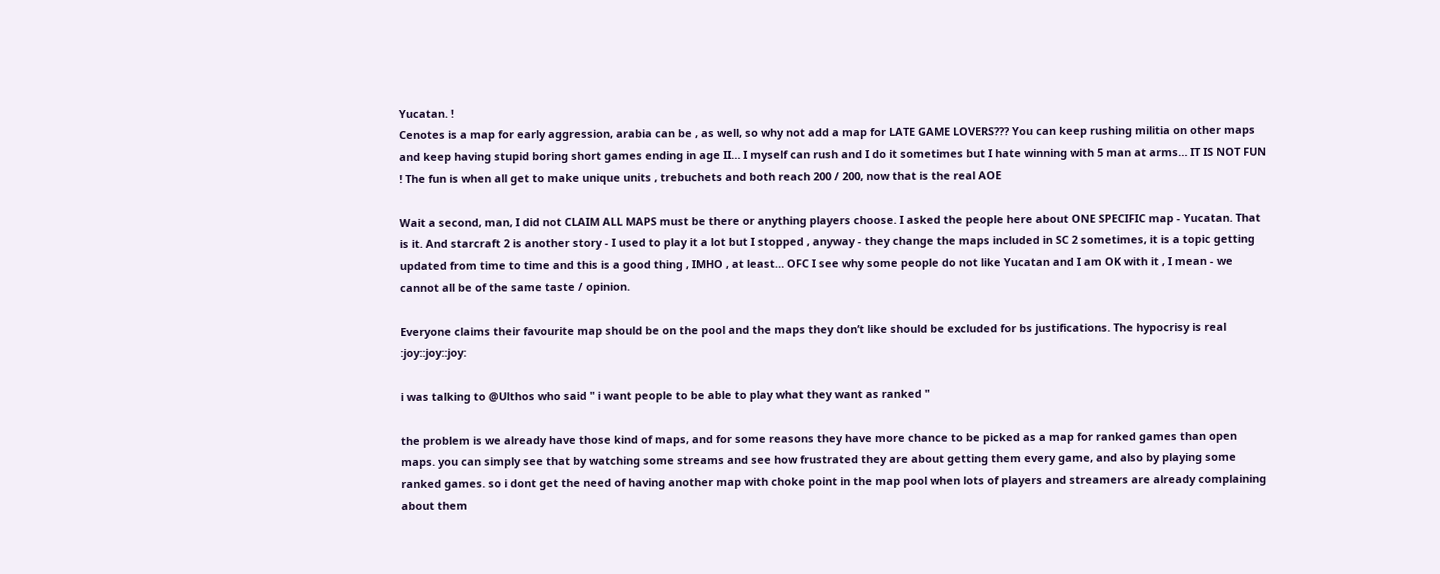Yucatan. !
Cenotes is a map for early aggression, arabia can be , as well, so why not add a map for LATE GAME LOVERS??? You can keep rushing militia on other maps and keep having stupid boring short games ending in age II… I myself can rush and I do it sometimes but I hate winning with 5 man at arms… IT IS NOT FUN ! The fun is when all get to make unique units , trebuchets and both reach 200 / 200, now that is the real AOE

Wait a second, man, I did not CLAIM ALL MAPS must be there or anything players choose. I asked the people here about ONE SPECIFIC map - Yucatan. That is it. And starcraft 2 is another story - I used to play it a lot but I stopped , anyway - they change the maps included in SC 2 sometimes, it is a topic getting updated from time to time and this is a good thing , IMHO , at least… OFC I see why some people do not like Yucatan and I am OK with it , I mean - we cannot all be of the same taste / opinion.

Everyone claims their favourite map should be on the pool and the maps they don’t like should be excluded for bs justifications. The hypocrisy is real :joy::joy::joy:

i was talking to @Ulthos who said " i want people to be able to play what they want as ranked "

the problem is we already have those kind of maps, and for some reasons they have more chance to be picked as a map for ranked games than open maps. you can simply see that by watching some streams and see how frustrated they are about getting them every game, and also by playing some ranked games. so i dont get the need of having another map with choke point in the map pool when lots of players and streamers are already complaining about them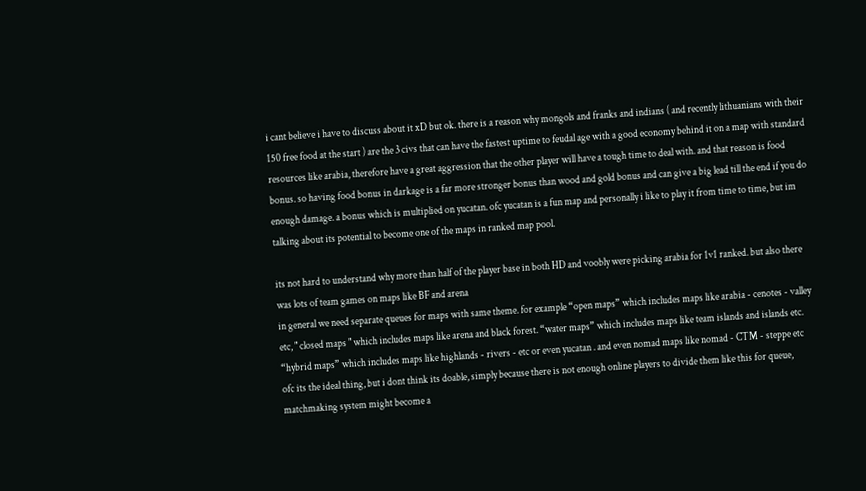i cant believe i have to discuss about it xD but ok. there is a reason why mongols and franks and indians ( and recently lithuanians with their 150 free food at the start ) are the 3 civs that can have the fastest uptime to feudal age with a good economy behind it on a map with standard resources like arabia, therefore have a great aggression that the other player will have a tough time to deal with. and that reason is food bonus. so having food bonus in darkage is a far more stronger bonus than wood and gold bonus and can give a big lead till the end if you do enough damage. a bonus which is multiplied on yucatan. ofc yucatan is a fun map and personally i like to play it from time to time, but im talking about its potential to become one of the maps in ranked map pool.

its not hard to understand why more than half of the player base in both HD and voobly were picking arabia for 1v1 ranked. but also there was lots of team games on maps like BF and arena
in general we need separate queues for maps with same theme. for example “open maps” which includes maps like arabia - cenotes - valley etc, " closed maps " which includes maps like arena and black forest. “water maps” which includes maps like team islands and islands etc. “hybrid maps” which includes maps like highlands - rivers - etc or even yucatan . and even nomad maps like nomad - CTM - steppe etc
ofc its the ideal thing, but i dont think its doable, simply because there is not enough online players to divide them like this for queue, matchmaking system might become a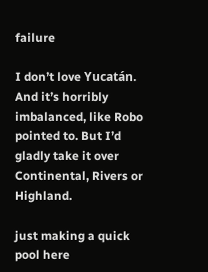failure

I don’t love Yucatán. And it’s horribly imbalanced, like Robo pointed to. But I’d gladly take it over Continental, Rivers or Highland.

just making a quick pool here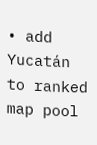• add Yucatán to ranked map pool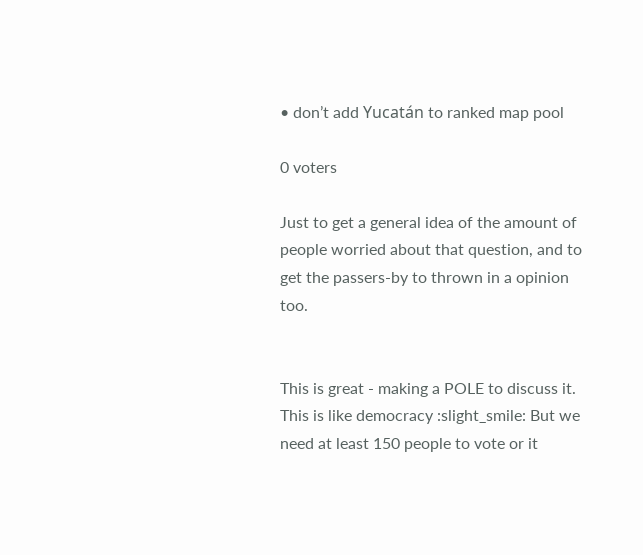• don’t add Yucatán to ranked map pool

0 voters

Just to get a general idea of the amount of people worried about that question, and to get the passers-by to thrown in a opinion too.


This is great - making a POLE to discuss it. This is like democracy :slight_smile: But we need at least 150 people to vote or it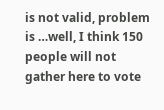is not valid, problem is …well, I think 150 people will not gather here to vote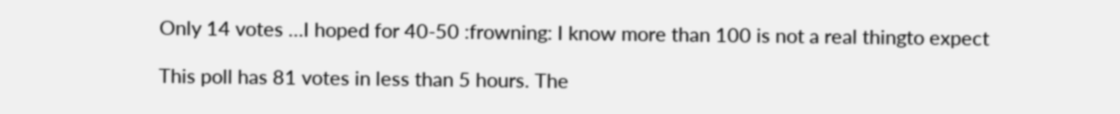Only 14 votes …I hoped for 40-50 :frowning: I know more than 100 is not a real thingto expect

This poll has 81 votes in less than 5 hours. The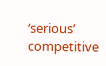‘serious’ competitive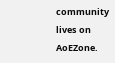community lives on AoEZone.